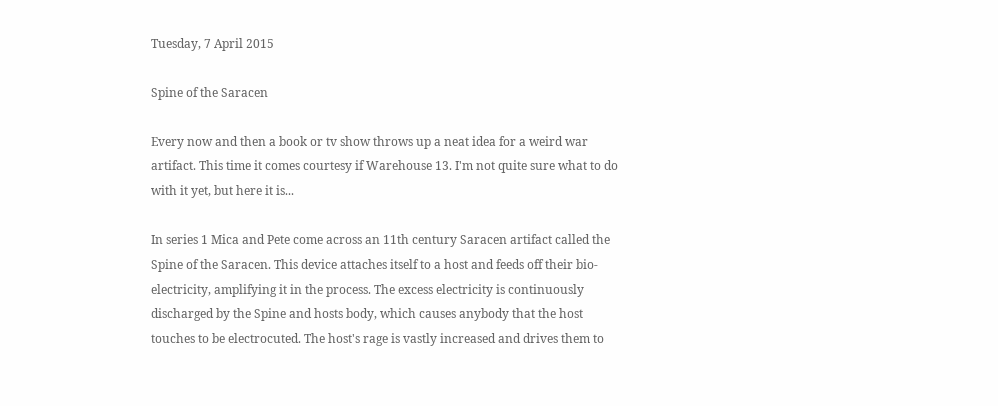Tuesday, 7 April 2015

Spine of the Saracen

Every now and then a book or tv show throws up a neat idea for a weird war artifact. This time it comes courtesy if Warehouse 13. I'm not quite sure what to do with it yet, but here it is...

In series 1 Mica and Pete come across an 11th century Saracen artifact called the Spine of the Saracen. This device attaches itself to a host and feeds off their bio-electricity, amplifying it in the process. The excess electricity is continuously discharged by the Spine and hosts body, which causes anybody that the host touches to be electrocuted. The host's rage is vastly increased and drives them to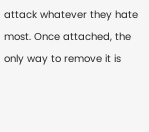attack whatever they hate most. Once attached, the only way to remove it is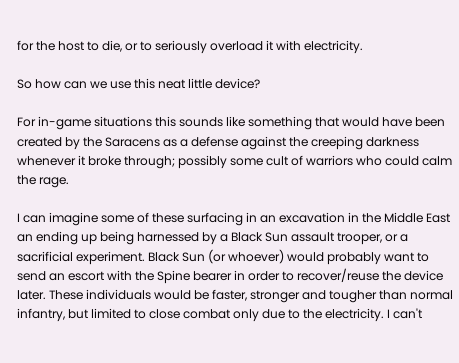for the host to die, or to seriously overload it with electricity.

So how can we use this neat little device?

For in-game situations this sounds like something that would have been created by the Saracens as a defense against the creeping darkness whenever it broke through; possibly some cult of warriors who could calm the rage.

I can imagine some of these surfacing in an excavation in the Middle East an ending up being harnessed by a Black Sun assault trooper, or a sacrificial experiment. Black Sun (or whoever) would probably want to send an escort with the Spine bearer in order to recover/reuse the device later. These individuals would be faster, stronger and tougher than normal infantry, but limited to close combat only due to the electricity. I can't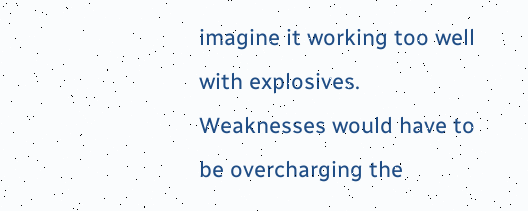imagine it working too well with explosives. Weaknesses would have to be overcharging the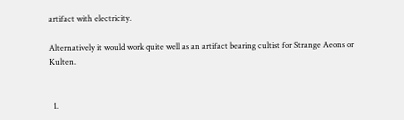artifact with electricity.

Alternatively it would work quite well as an artifact bearing cultist for Strange Aeons or Kulten.


  1.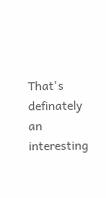That's definately an interesting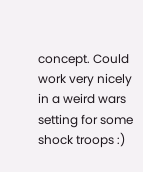concept. Could work very nicely in a weird wars setting for some shock troops :)